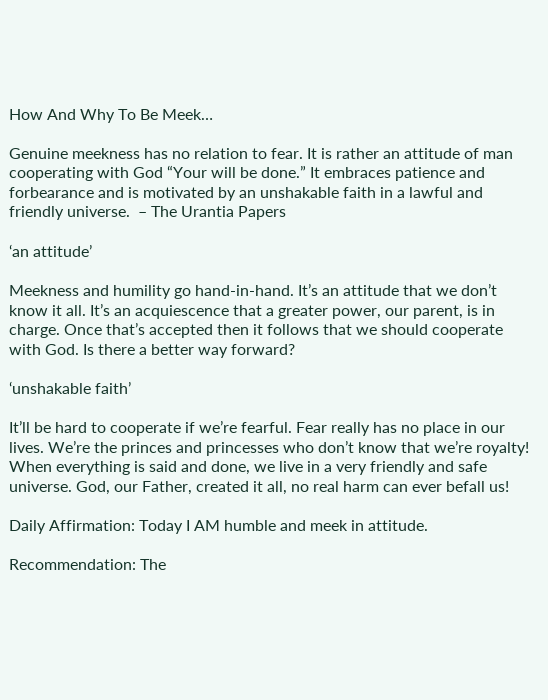How And Why To Be Meek…

Genuine meekness has no relation to fear. It is rather an attitude of man cooperating with God “Your will be done.” It embraces patience and forbearance and is motivated by an unshakable faith in a lawful and friendly universe.  – The Urantia Papers

‘an attitude’

Meekness and humility go hand-in-hand. It’s an attitude that we don’t know it all. It’s an acquiescence that a greater power, our parent, is in charge. Once that’s accepted then it follows that we should cooperate with God. Is there a better way forward?

‘unshakable faith’

It’ll be hard to cooperate if we’re fearful. Fear really has no place in our lives. We’re the princes and princesses who don’t know that we’re royalty! When everything is said and done, we live in a very friendly and safe universe. God, our Father, created it all, no real harm can ever befall us!

Daily Affirmation: Today I AM humble and meek in attitude.

Recommendation: The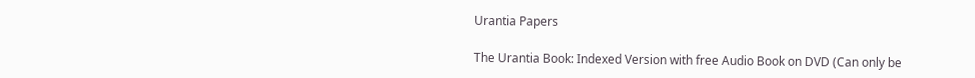Urantia Papers

The Urantia Book: Indexed Version with free Audio Book on DVD (Can only be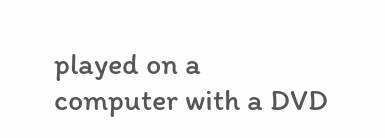played on a computer with a DVD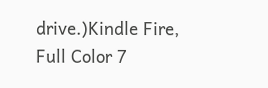drive.)Kindle Fire, Full Color 7